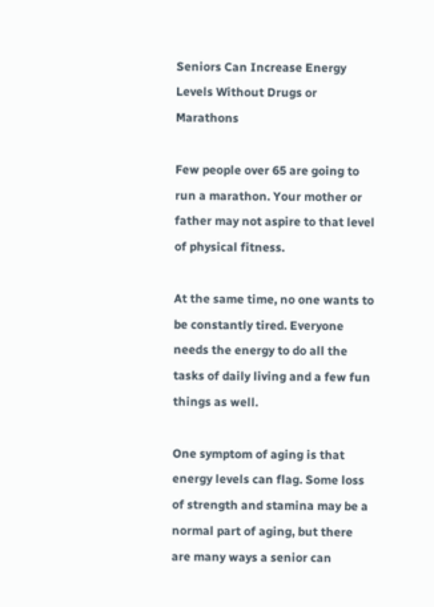Seniors Can Increase Energy Levels Without Drugs or Marathons

Few people over 65 are going to run a marathon. Your mother or father may not aspire to that level of physical fitness.

At the same time, no one wants to be constantly tired. Everyone needs the energy to do all the tasks of daily living and a few fun things as well.

One symptom of aging is that energy levels can flag. Some loss of strength and stamina may be a normal part of aging, but there are many ways a senior can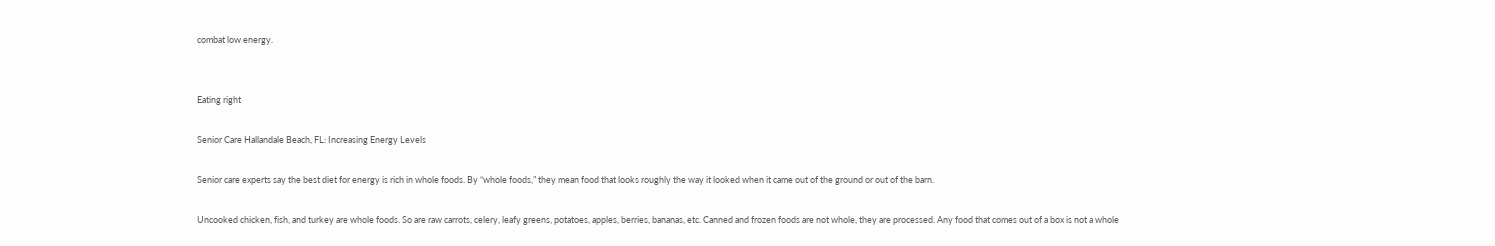combat low energy.


Eating right

Senior Care Hallandale Beach, FL: Increasing Energy Levels

Senior care experts say the best diet for energy is rich in whole foods. By “whole foods,” they mean food that looks roughly the way it looked when it came out of the ground or out of the barn.

Uncooked chicken, fish, and turkey are whole foods. So are raw carrots, celery, leafy greens, potatoes, apples, berries, bananas, etc. Canned and frozen foods are not whole, they are processed. Any food that comes out of a box is not a whole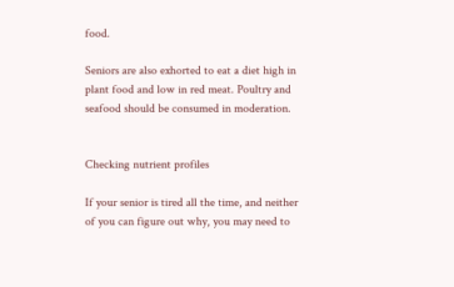food.

Seniors are also exhorted to eat a diet high in plant food and low in red meat. Poultry and seafood should be consumed in moderation.


Checking nutrient profiles

If your senior is tired all the time, and neither of you can figure out why, you may need to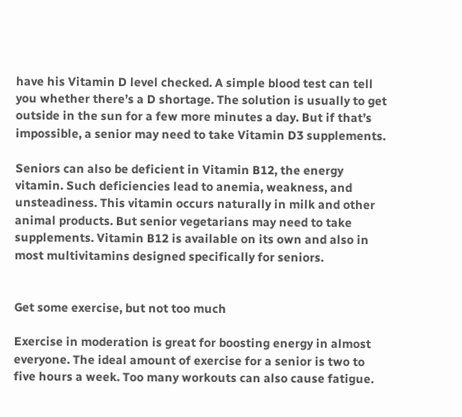have his Vitamin D level checked. A simple blood test can tell you whether there’s a D shortage. The solution is usually to get outside in the sun for a few more minutes a day. But if that’s impossible, a senior may need to take Vitamin D3 supplements.

Seniors can also be deficient in Vitamin B12, the energy vitamin. Such deficiencies lead to anemia, weakness, and unsteadiness. This vitamin occurs naturally in milk and other animal products. But senior vegetarians may need to take supplements. Vitamin B12 is available on its own and also in most multivitamins designed specifically for seniors.


Get some exercise, but not too much

Exercise in moderation is great for boosting energy in almost everyone. The ideal amount of exercise for a senior is two to five hours a week. Too many workouts can also cause fatigue.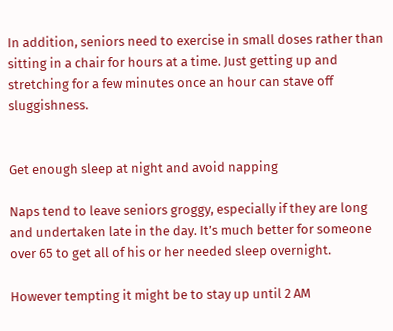In addition, seniors need to exercise in small doses rather than sitting in a chair for hours at a time. Just getting up and stretching for a few minutes once an hour can stave off sluggishness.


Get enough sleep at night and avoid napping

Naps tend to leave seniors groggy, especially if they are long and undertaken late in the day. It’s much better for someone over 65 to get all of his or her needed sleep overnight.

However tempting it might be to stay up until 2 AM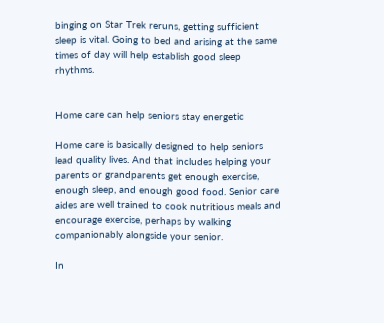binging on Star Trek reruns, getting sufficient sleep is vital. Going to bed and arising at the same times of day will help establish good sleep rhythms.


Home care can help seniors stay energetic

Home care is basically designed to help seniors lead quality lives. And that includes helping your parents or grandparents get enough exercise, enough sleep, and enough good food. Senior care aides are well trained to cook nutritious meals and encourage exercise, perhaps by walking companionably alongside your senior.

In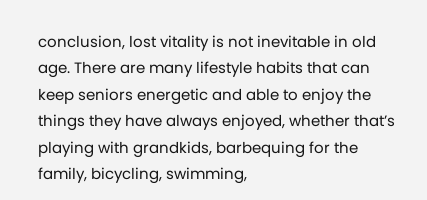conclusion, lost vitality is not inevitable in old age. There are many lifestyle habits that can keep seniors energetic and able to enjoy the things they have always enjoyed, whether that’s playing with grandkids, barbequing for the family, bicycling, swimming,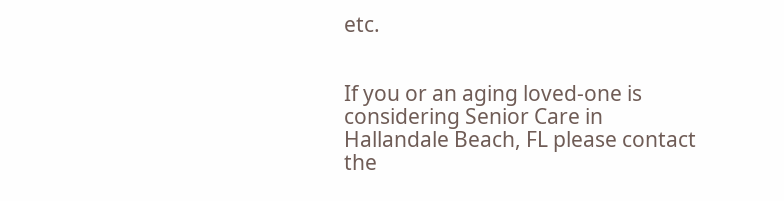etc.


If you or an aging loved-one is considering Senior Care in Hallandale Beach, FL please contact the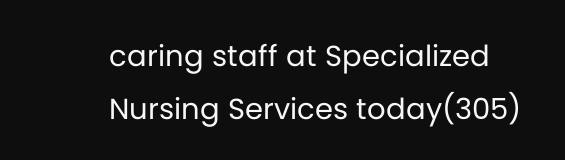caring staff at Specialized Nursing Services today(305)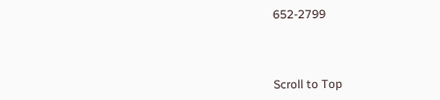652-2799



Scroll to Top